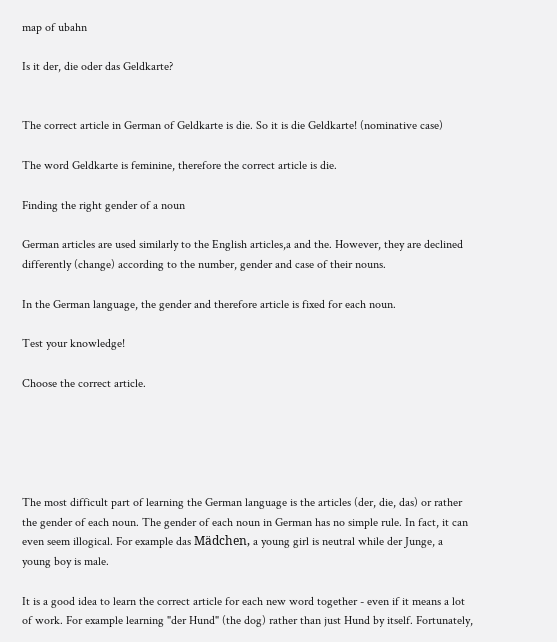map of ubahn

Is it der, die oder das Geldkarte?


The correct article in German of Geldkarte is die. So it is die Geldkarte! (nominative case)

The word Geldkarte is feminine, therefore the correct article is die.

Finding the right gender of a noun

German articles are used similarly to the English articles,a and the. However, they are declined differently (change) according to the number, gender and case of their nouns.

In the German language, the gender and therefore article is fixed for each noun.

Test your knowledge!

Choose the correct article.





The most difficult part of learning the German language is the articles (der, die, das) or rather the gender of each noun. The gender of each noun in German has no simple rule. In fact, it can even seem illogical. For example das Mädchen, a young girl is neutral while der Junge, a young boy is male.

It is a good idea to learn the correct article for each new word together - even if it means a lot of work. For example learning "der Hund" (the dog) rather than just Hund by itself. Fortunately,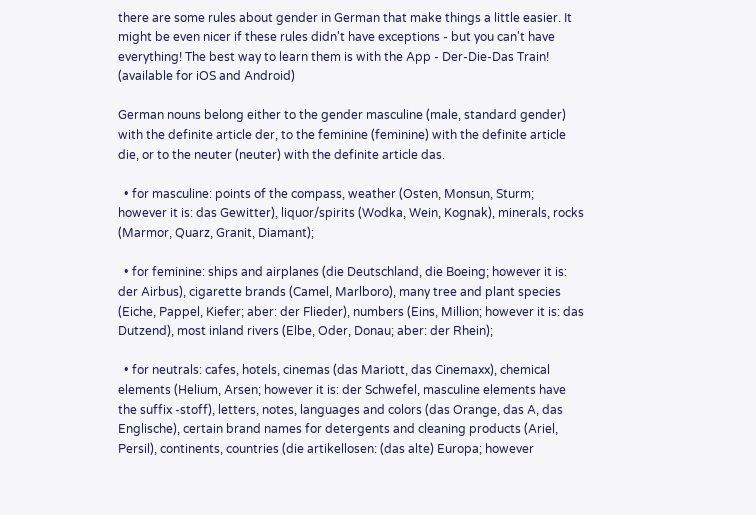there are some rules about gender in German that make things a little easier. It might be even nicer if these rules didn't have exceptions - but you can't have everything! The best way to learn them is with the App - Der-Die-Das Train! (available for iOS and Android)

German nouns belong either to the gender masculine (male, standard gender) with the definite article der, to the feminine (feminine) with the definite article die, or to the neuter (neuter) with the definite article das.

  • for masculine: points of the compass, weather (Osten, Monsun, Sturm; however it is: das Gewitter), liquor/spirits (Wodka, Wein, Kognak), minerals, rocks (Marmor, Quarz, Granit, Diamant);

  • for feminine: ships and airplanes (die Deutschland, die Boeing; however it is: der Airbus), cigarette brands (Camel, Marlboro), many tree and plant species (Eiche, Pappel, Kiefer; aber: der Flieder), numbers (Eins, Million; however it is: das Dutzend), most inland rivers (Elbe, Oder, Donau; aber: der Rhein);

  • for neutrals: cafes, hotels, cinemas (das Mariott, das Cinemaxx), chemical elements (Helium, Arsen; however it is: der Schwefel, masculine elements have the suffix -stoff), letters, notes, languages and colors (das Orange, das A, das Englische), certain brand names for detergents and cleaning products (Ariel, Persil), continents, countries (die artikellosen: (das alte) Europa; however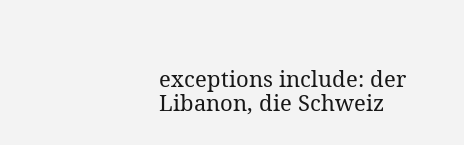exceptions include: der Libanon, die Schweiz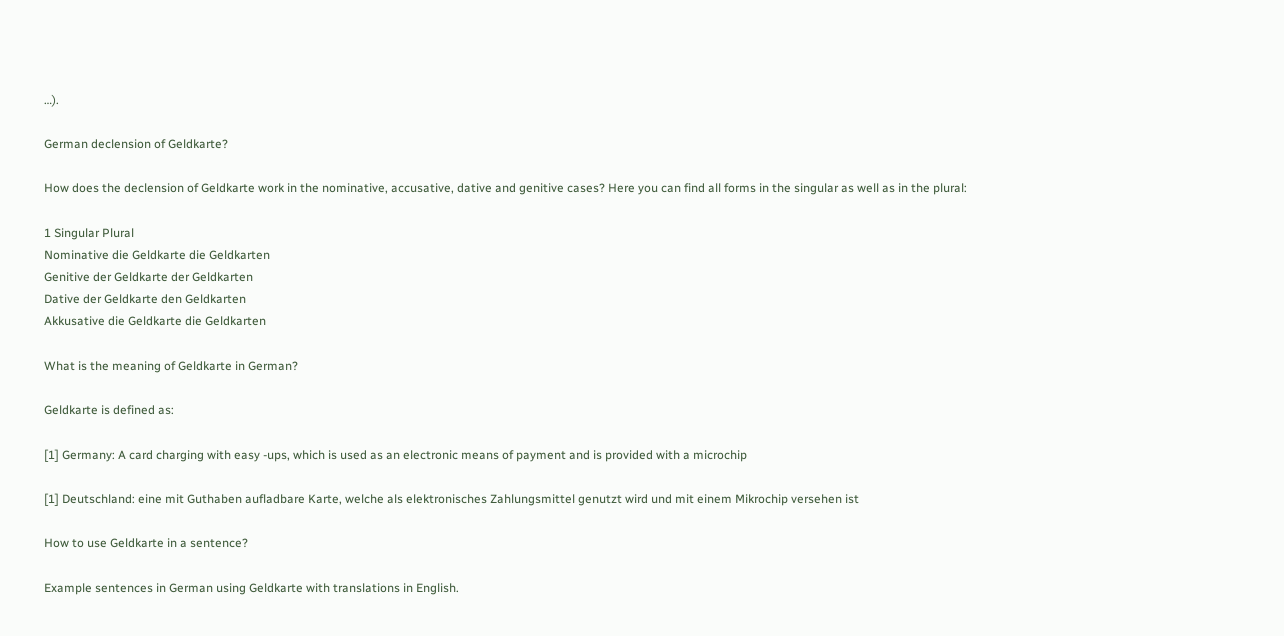…).

German declension of Geldkarte?

How does the declension of Geldkarte work in the nominative, accusative, dative and genitive cases? Here you can find all forms in the singular as well as in the plural:

1 Singular Plural
Nominative die Geldkarte die Geldkarten
Genitive der Geldkarte der Geldkarten
Dative der Geldkarte den Geldkarten
Akkusative die Geldkarte die Geldkarten

What is the meaning of Geldkarte in German?

Geldkarte is defined as:

[1] Germany: A card charging with easy -ups, which is used as an electronic means of payment and is provided with a microchip

[1] Deutschland: eine mit Guthaben aufladbare Karte, welche als elektronisches Zahlungsmittel genutzt wird und mit einem Mikrochip versehen ist

How to use Geldkarte in a sentence?

Example sentences in German using Geldkarte with translations in English.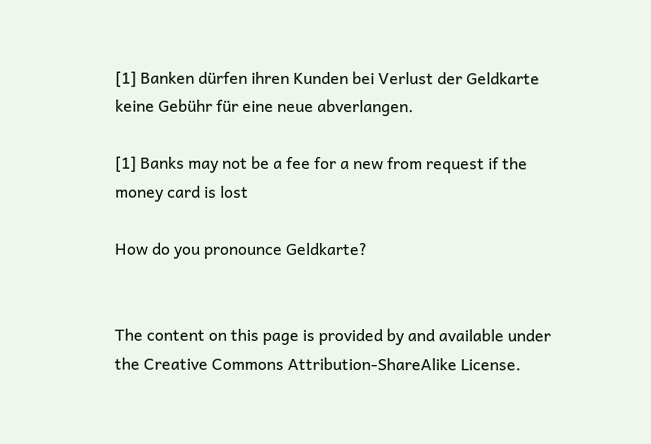[1] Banken dürfen ihren Kunden bei Verlust der Geldkarte keine Gebühr für eine neue abverlangen.

[1] Banks may not be a fee for a new from request if the money card is lost

How do you pronounce Geldkarte?


The content on this page is provided by and available under the Creative Commons Attribution-ShareAlike License.